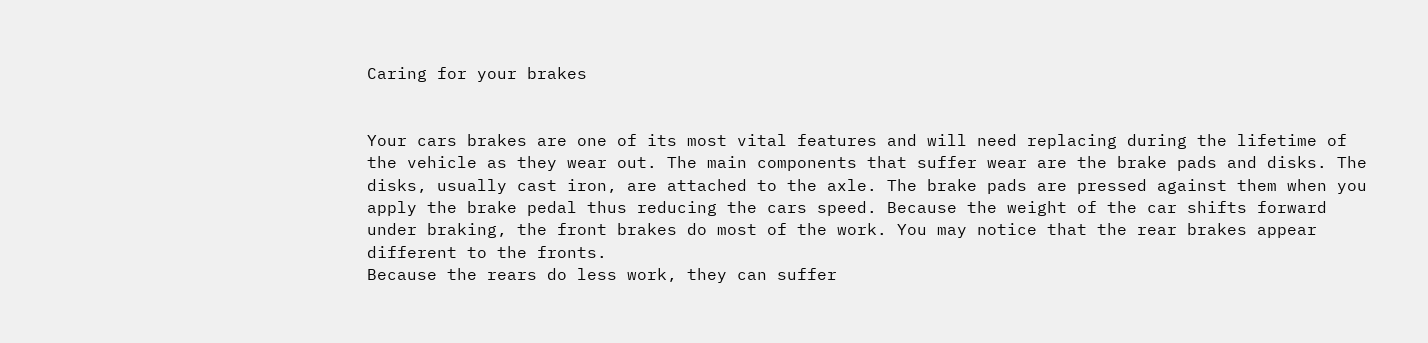Caring for your brakes


Your cars brakes are one of its most vital features and will need replacing during the lifetime of the vehicle as they wear out. The main components that suffer wear are the brake pads and disks. The disks, usually cast iron, are attached to the axle. The brake pads are pressed against them when you apply the brake pedal thus reducing the cars speed. Because the weight of the car shifts forward under braking, the front brakes do most of the work. You may notice that the rear brakes appear different to the fronts.
Because the rears do less work, they can suffer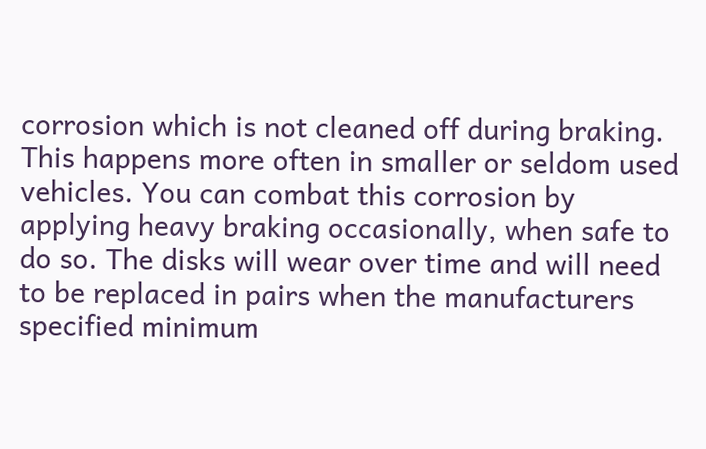corrosion which is not cleaned off during braking. This happens more often in smaller or seldom used vehicles. You can combat this corrosion by applying heavy braking occasionally, when safe to do so. The disks will wear over time and will need to be replaced in pairs when the manufacturers specified minimum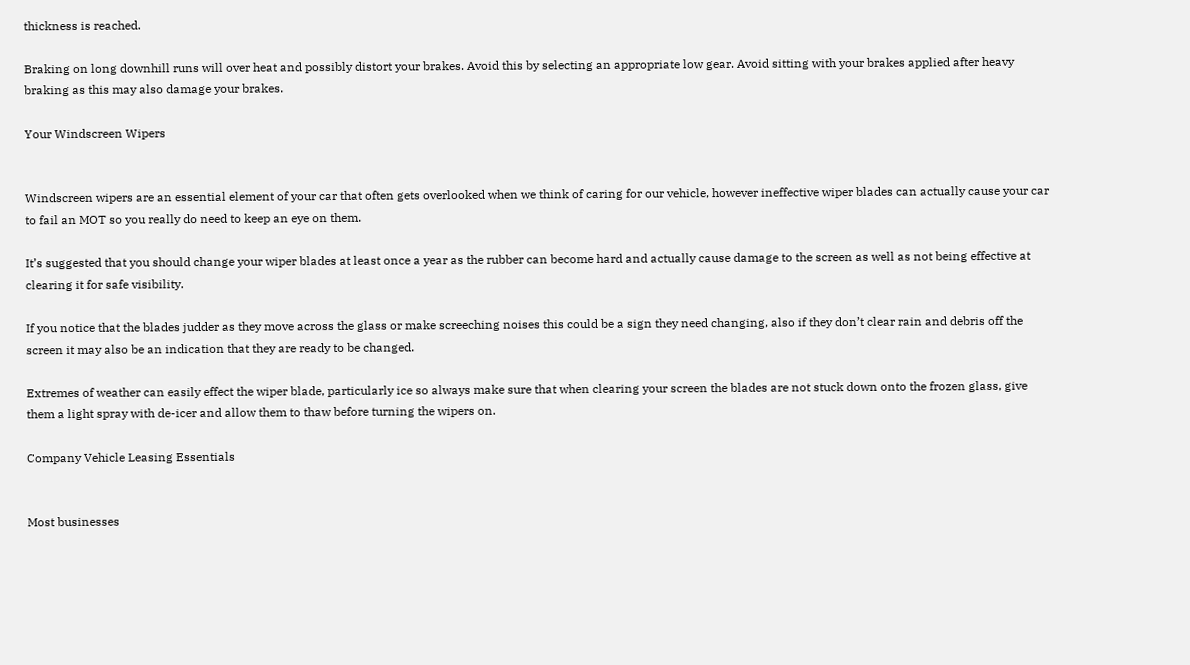thickness is reached.

Braking on long downhill runs will over heat and possibly distort your brakes. Avoid this by selecting an appropriate low gear. Avoid sitting with your brakes applied after heavy braking as this may also damage your brakes.

Your Windscreen Wipers


Windscreen wipers are an essential element of your car that often gets overlooked when we think of caring for our vehicle, however ineffective wiper blades can actually cause your car to fail an MOT so you really do need to keep an eye on them.

It’s suggested that you should change your wiper blades at least once a year as the rubber can become hard and actually cause damage to the screen as well as not being effective at clearing it for safe visibility.

If you notice that the blades judder as they move across the glass or make screeching noises this could be a sign they need changing, also if they don’t clear rain and debris off the screen it may also be an indication that they are ready to be changed.

Extremes of weather can easily effect the wiper blade, particularly ice so always make sure that when clearing your screen the blades are not stuck down onto the frozen glass, give them a light spray with de-icer and allow them to thaw before turning the wipers on.

Company Vehicle Leasing Essentials


Most businesses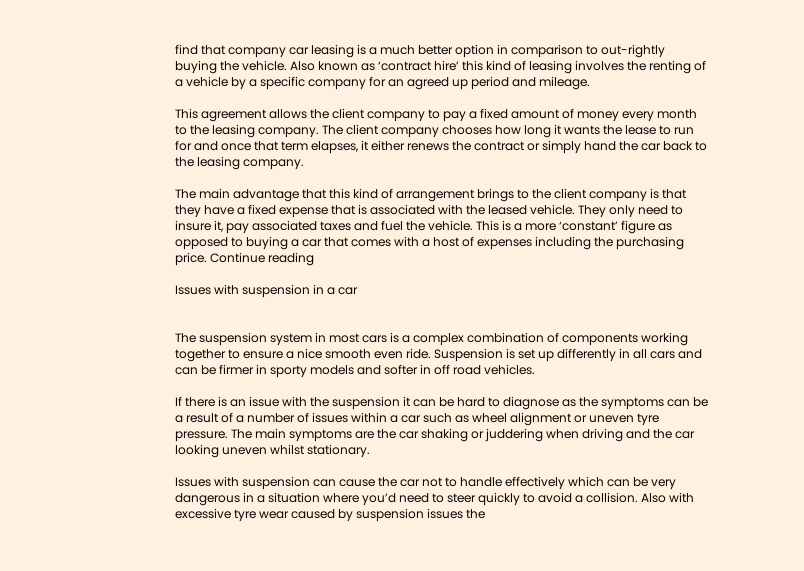find that company car leasing is a much better option in comparison to out-rightly buying the vehicle. Also known as ‘contract hire’ this kind of leasing involves the renting of a vehicle by a specific company for an agreed up period and mileage.

This agreement allows the client company to pay a fixed amount of money every month to the leasing company. The client company chooses how long it wants the lease to run for and once that term elapses, it either renews the contract or simply hand the car back to the leasing company.

The main advantage that this kind of arrangement brings to the client company is that they have a fixed expense that is associated with the leased vehicle. They only need to insure it, pay associated taxes and fuel the vehicle. This is a more ‘constant’ figure as opposed to buying a car that comes with a host of expenses including the purchasing price. Continue reading

Issues with suspension in a car


The suspension system in most cars is a complex combination of components working together to ensure a nice smooth even ride. Suspension is set up differently in all cars and can be firmer in sporty models and softer in off road vehicles.

If there is an issue with the suspension it can be hard to diagnose as the symptoms can be a result of a number of issues within a car such as wheel alignment or uneven tyre pressure. The main symptoms are the car shaking or juddering when driving and the car looking uneven whilst stationary.

Issues with suspension can cause the car not to handle effectively which can be very dangerous in a situation where you’d need to steer quickly to avoid a collision. Also with excessive tyre wear caused by suspension issues the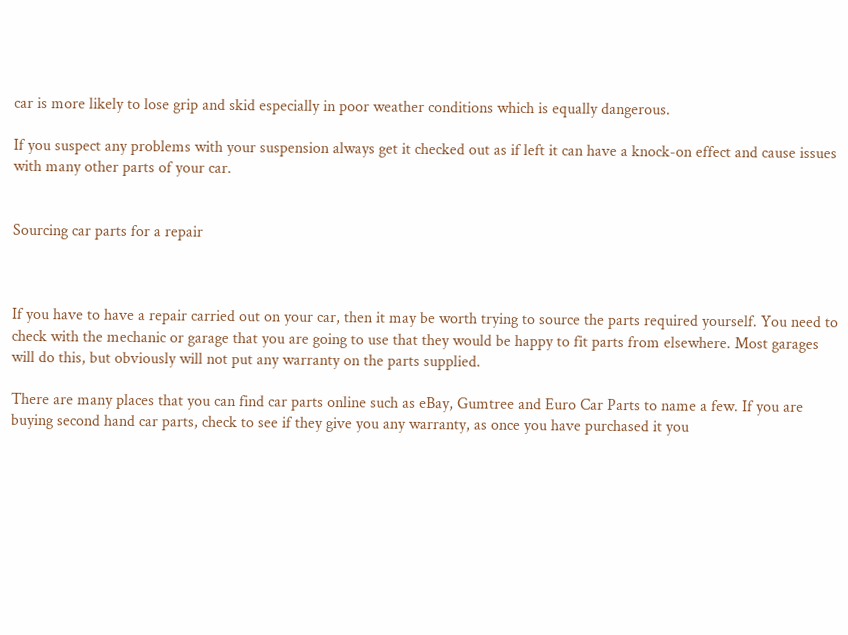car is more likely to lose grip and skid especially in poor weather conditions which is equally dangerous.

If you suspect any problems with your suspension always get it checked out as if left it can have a knock-on effect and cause issues with many other parts of your car.


Sourcing car parts for a repair



If you have to have a repair carried out on your car, then it may be worth trying to source the parts required yourself. You need to check with the mechanic or garage that you are going to use that they would be happy to fit parts from elsewhere. Most garages will do this, but obviously will not put any warranty on the parts supplied.

There are many places that you can find car parts online such as eBay, Gumtree and Euro Car Parts to name a few. If you are buying second hand car parts, check to see if they give you any warranty, as once you have purchased it you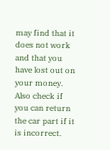may find that it does not work and that you have lost out on your money. Also check if you can return the car part if it is incorrect.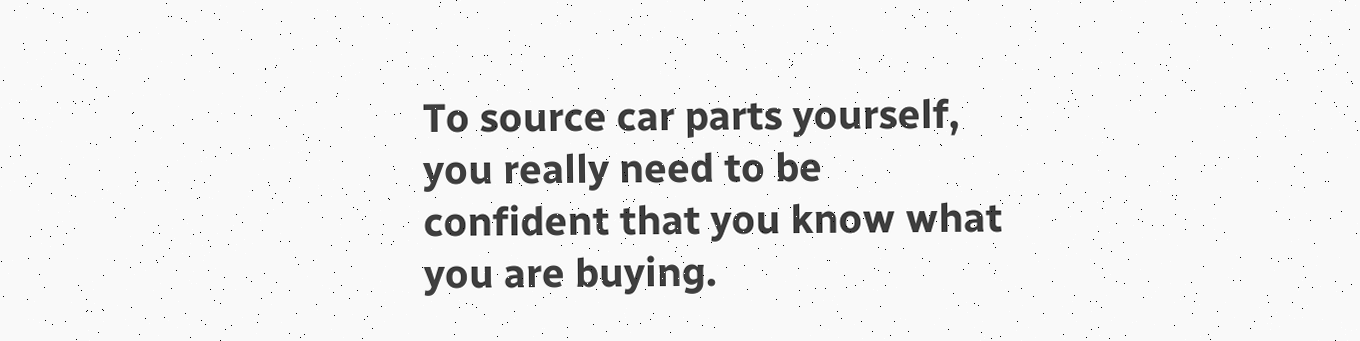To source car parts yourself, you really need to be confident that you know what you are buying.